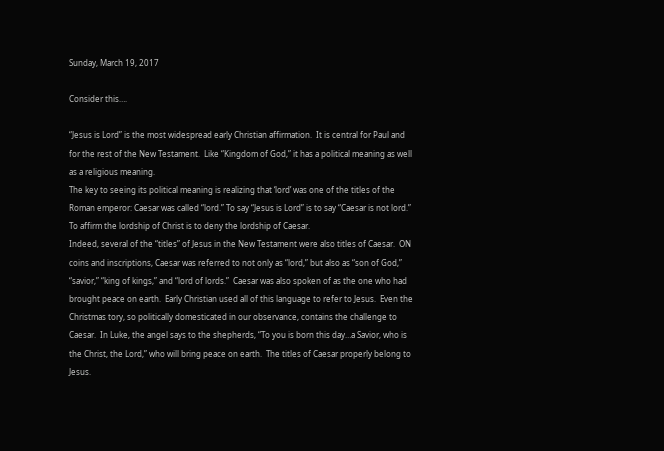Sunday, March 19, 2017

Consider this….

“Jesus is Lord” is the most widespread early Christian affirmation.  It is central for Paul and for the rest of the New Testament.  Like “Kingdom of God,” it has a political meaning as well as a religious meaning.
The key to seeing its political meaning is realizing that ‘lord’ was one of the titles of the Roman emperor: Caesar was called “lord.” To say “Jesus is Lord” is to say “Caesar is not lord.”  To affirm the lordship of Christ is to deny the lordship of Caesar.
Indeed, several of the “titles” of Jesus in the New Testament were also titles of Caesar.  ON coins and inscriptions, Caesar was referred to not only as “lord,” but also as “son of God,” “savior,” “king of kings,” and “lord of lords.”  Caesar was also spoken of as the one who had brought peace on earth.  Early Christian used all of this language to refer to Jesus.  Even the Christmas tory, so politically domesticated in our observance, contains the challenge to Caesar.  In Luke, the angel says to the shepherds, “To you is born this day…a Savior, who is the Christ, the Lord,” who will bring peace on earth.  The titles of Caesar properly belong to Jesus.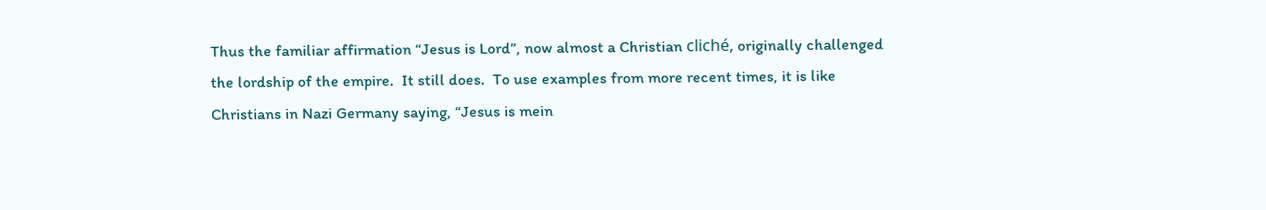Thus the familiar affirmation “Jesus is Lord”, now almost a Christian cliché, originally challenged the lordship of the empire.  It still does.  To use examples from more recent times, it is like Christians in Nazi Germany saying, “Jesus is mein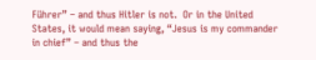Führer” – and thus Hitler is not.  Or in the United States, it would mean saying, “Jesus is my commander in chief” – and thus the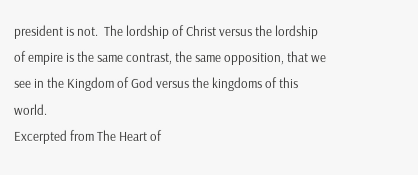president is not.  The lordship of Christ versus the lordship of empire is the same contrast, the same opposition, that we see in the Kingdom of God versus the kingdoms of this world.
Excerpted from The Heart of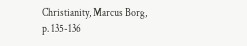Christianity, Marcus Borg, p. 135-136